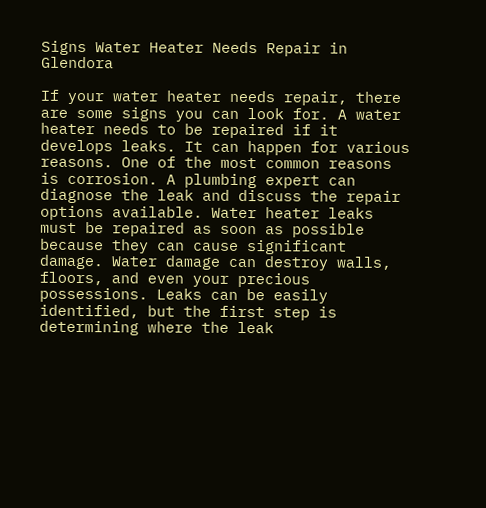Signs Water Heater Needs Repair in Glendora

If your water heater needs repair, there are some signs you can look for. A water heater needs to be repaired if it develops leaks. It can happen for various reasons. One of the most common reasons is corrosion. A plumbing expert can diagnose the leak and discuss the repair options available. Water heater leaks must be repaired as soon as possible because they can cause significant damage. Water damage can destroy walls, floors, and even your precious possessions. Leaks can be easily identified, but the first step is determining where the leak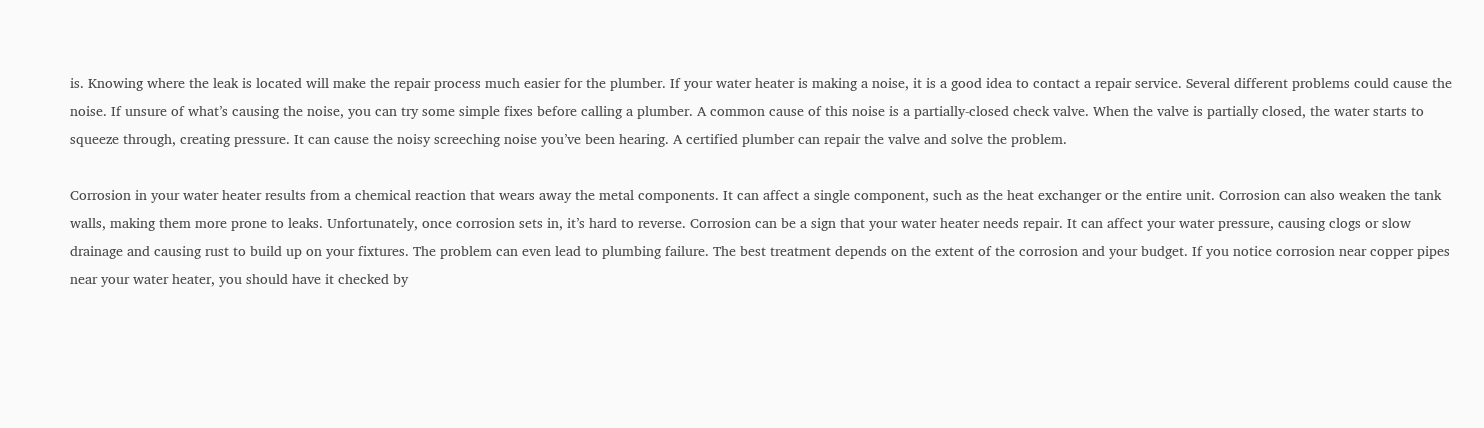is. Knowing where the leak is located will make the repair process much easier for the plumber. If your water heater is making a noise, it is a good idea to contact a repair service. Several different problems could cause the noise. If unsure of what’s causing the noise, you can try some simple fixes before calling a plumber. A common cause of this noise is a partially-closed check valve. When the valve is partially closed, the water starts to squeeze through, creating pressure. It can cause the noisy screeching noise you’ve been hearing. A certified plumber can repair the valve and solve the problem.

Corrosion in your water heater results from a chemical reaction that wears away the metal components. It can affect a single component, such as the heat exchanger or the entire unit. Corrosion can also weaken the tank walls, making them more prone to leaks. Unfortunately, once corrosion sets in, it’s hard to reverse. Corrosion can be a sign that your water heater needs repair. It can affect your water pressure, causing clogs or slow drainage and causing rust to build up on your fixtures. The problem can even lead to plumbing failure. The best treatment depends on the extent of the corrosion and your budget. If you notice corrosion near copper pipes near your water heater, you should have it checked by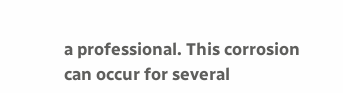a professional. This corrosion can occur for several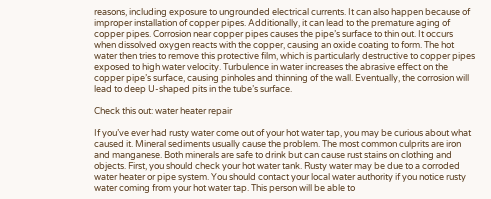reasons, including exposure to ungrounded electrical currents. It can also happen because of improper installation of copper pipes. Additionally, it can lead to the premature aging of copper pipes. Corrosion near copper pipes causes the pipe’s surface to thin out. It occurs when dissolved oxygen reacts with the copper, causing an oxide coating to form. The hot water then tries to remove this protective film, which is particularly destructive to copper pipes exposed to high water velocity. Turbulence in water increases the abrasive effect on the copper pipe’s surface, causing pinholes and thinning of the wall. Eventually, the corrosion will lead to deep U-shaped pits in the tube’s surface.

Check this out: water heater repair

If you’ve ever had rusty water come out of your hot water tap, you may be curious about what caused it. Mineral sediments usually cause the problem. The most common culprits are iron and manganese. Both minerals are safe to drink but can cause rust stains on clothing and objects. First, you should check your hot water tank. Rusty water may be due to a corroded water heater or pipe system. You should contact your local water authority if you notice rusty water coming from your hot water tap. This person will be able to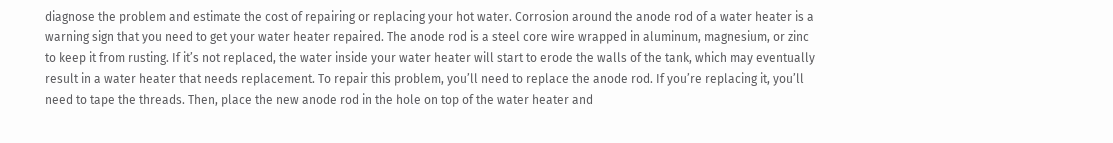diagnose the problem and estimate the cost of repairing or replacing your hot water. Corrosion around the anode rod of a water heater is a warning sign that you need to get your water heater repaired. The anode rod is a steel core wire wrapped in aluminum, magnesium, or zinc to keep it from rusting. If it’s not replaced, the water inside your water heater will start to erode the walls of the tank, which may eventually result in a water heater that needs replacement. To repair this problem, you’ll need to replace the anode rod. If you’re replacing it, you’ll need to tape the threads. Then, place the new anode rod in the hole on top of the water heater and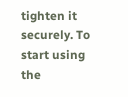tighten it securely. To start using the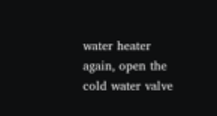water heater again, open the cold water valve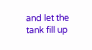and let the tank fill up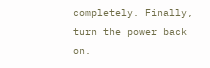completely. Finally, turn the power back on.